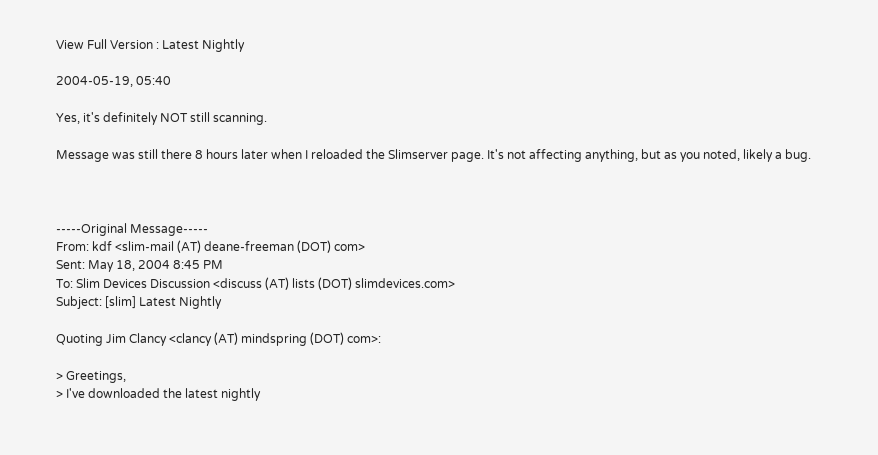View Full Version : Latest Nightly

2004-05-19, 05:40

Yes, it's definitely NOT still scanning.

Message was still there 8 hours later when I reloaded the Slimserver page. It's not affecting anything, but as you noted, likely a bug.



-----Original Message-----
From: kdf <slim-mail (AT) deane-freeman (DOT) com>
Sent: May 18, 2004 8:45 PM
To: Slim Devices Discussion <discuss (AT) lists (DOT) slimdevices.com>
Subject: [slim] Latest Nightly

Quoting Jim Clancy <clancy (AT) mindspring (DOT) com>:

> Greetings,
> I've downloaded the latest nightly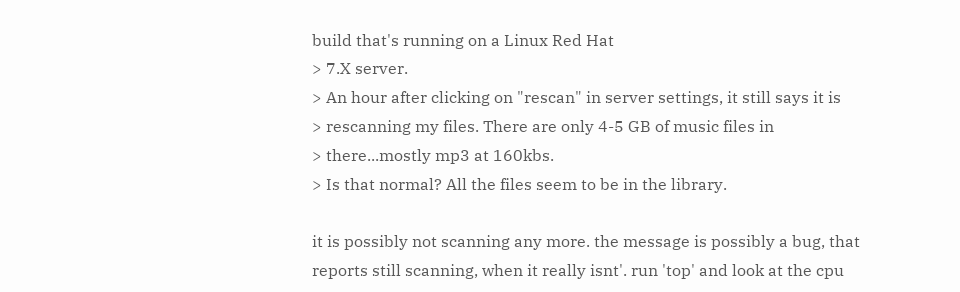build that's running on a Linux Red Hat
> 7.X server.
> An hour after clicking on "rescan" in server settings, it still says it is
> rescanning my files. There are only 4-5 GB of music files in
> there...mostly mp3 at 160kbs.
> Is that normal? All the files seem to be in the library.

it is possibly not scanning any more. the message is possibly a bug, that
reports still scanning, when it really isnt'. run 'top' and look at the cpu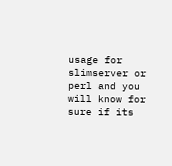usage for slimserver or perl and you will know for sure if its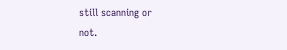still scanning or
not.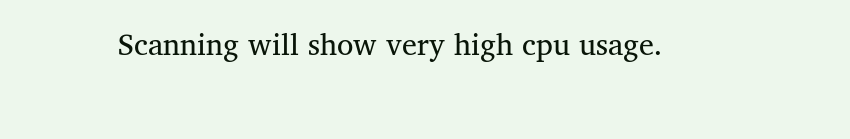Scanning will show very high cpu usage.